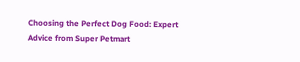Choosing the Perfect Dog Food: Expert Advice from Super Petmart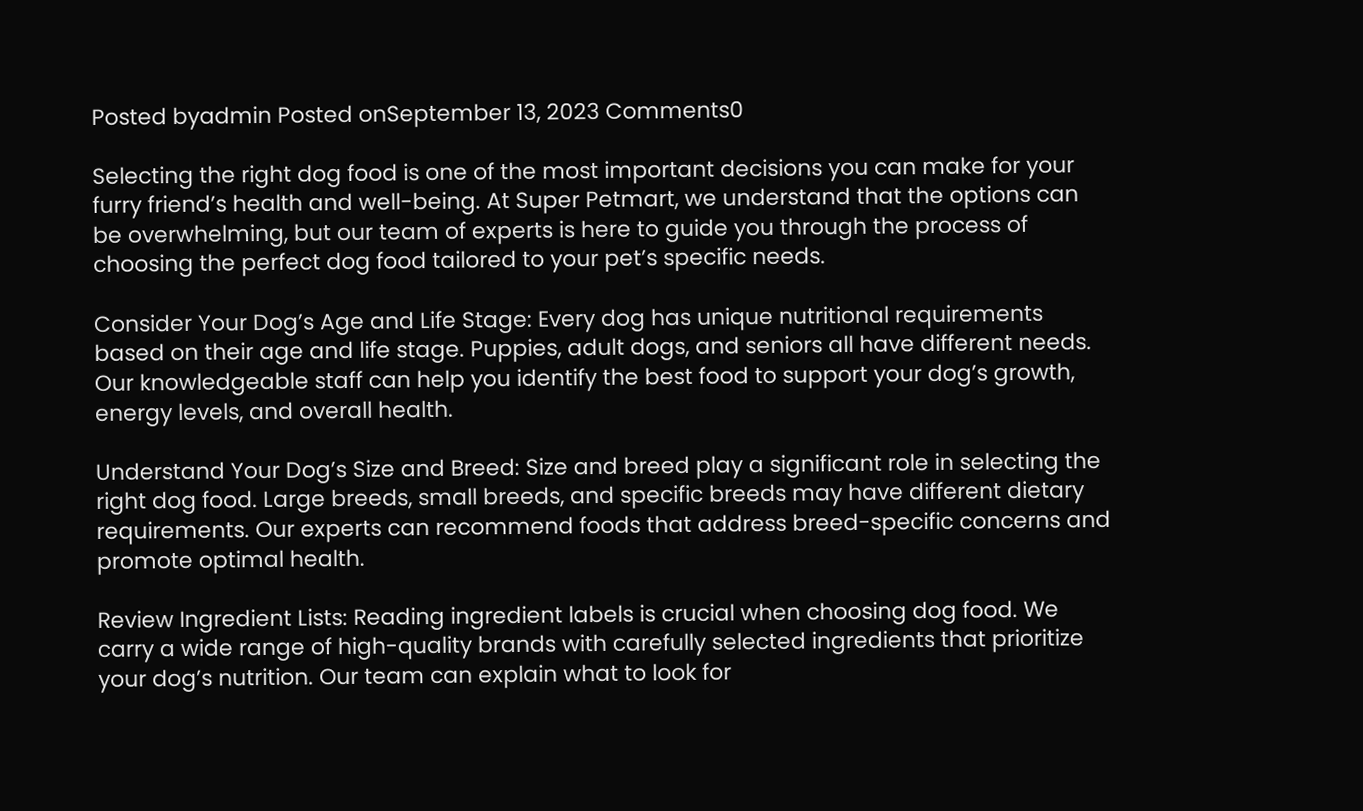Posted byadmin Posted onSeptember 13, 2023 Comments0

Selecting the right dog food is one of the most important decisions you can make for your furry friend’s health and well-being. At Super Petmart, we understand that the options can be overwhelming, but our team of experts is here to guide you through the process of choosing the perfect dog food tailored to your pet’s specific needs.

Consider Your Dog’s Age and Life Stage: Every dog has unique nutritional requirements based on their age and life stage. Puppies, adult dogs, and seniors all have different needs. Our knowledgeable staff can help you identify the best food to support your dog’s growth, energy levels, and overall health.

Understand Your Dog’s Size and Breed: Size and breed play a significant role in selecting the right dog food. Large breeds, small breeds, and specific breeds may have different dietary requirements. Our experts can recommend foods that address breed-specific concerns and promote optimal health.

Review Ingredient Lists: Reading ingredient labels is crucial when choosing dog food. We carry a wide range of high-quality brands with carefully selected ingredients that prioritize your dog’s nutrition. Our team can explain what to look for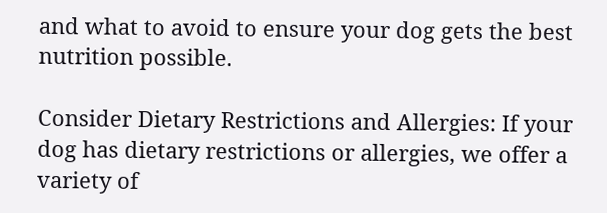and what to avoid to ensure your dog gets the best nutrition possible.

Consider Dietary Restrictions and Allergies: If your dog has dietary restrictions or allergies, we offer a variety of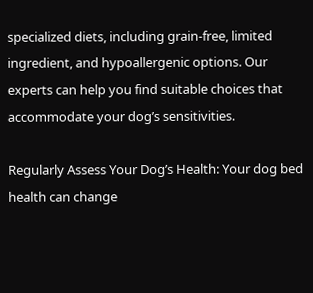specialized diets, including grain-free, limited ingredient, and hypoallergenic options. Our experts can help you find suitable choices that accommodate your dog’s sensitivities.

Regularly Assess Your Dog’s Health: Your dog bed health can change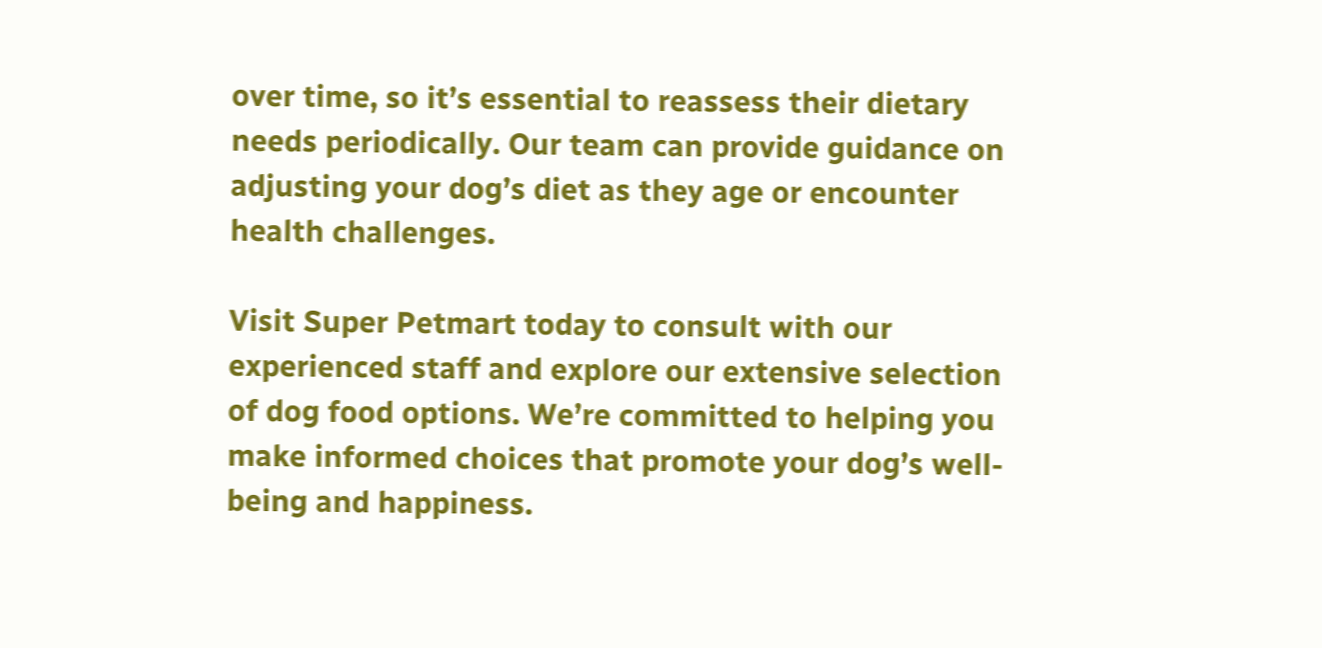over time, so it’s essential to reassess their dietary needs periodically. Our team can provide guidance on adjusting your dog’s diet as they age or encounter health challenges.

Visit Super Petmart today to consult with our experienced staff and explore our extensive selection of dog food options. We’re committed to helping you make informed choices that promote your dog’s well-being and happiness.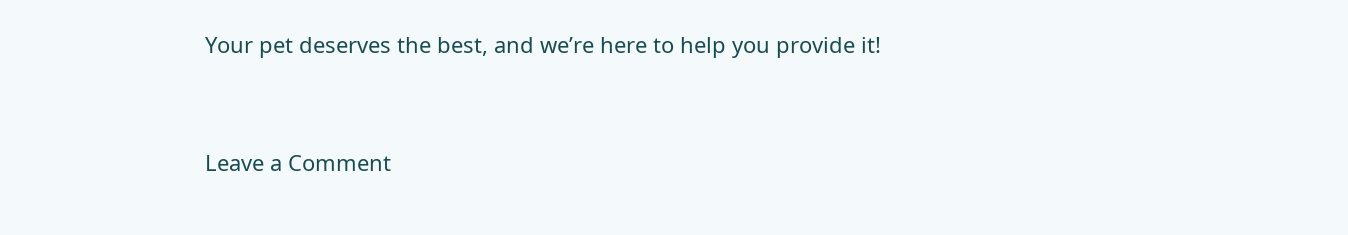Your pet deserves the best, and we’re here to help you provide it!


Leave a Comment